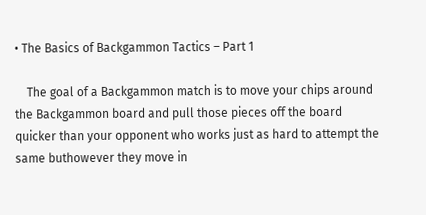• The Basics of Backgammon Tactics – Part 1

    The goal of a Backgammon match is to move your chips around the Backgammon board and pull those pieces off the board quicker than your opponent who works just as hard to attempt the same buthowever they move in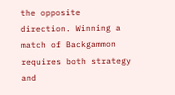the opposite direction. Winning a match of Backgammon requires both strategy and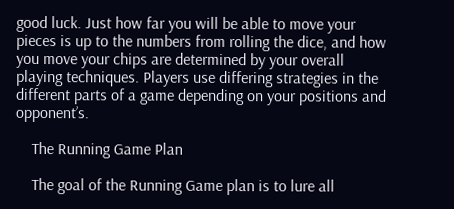good luck. Just how far you will be able to move your pieces is up to the numbers from rolling the dice, and how you move your chips are determined by your overall playing techniques. Players use differing strategies in the different parts of a game depending on your positions and opponent’s.

    The Running Game Plan

    The goal of the Running Game plan is to lure all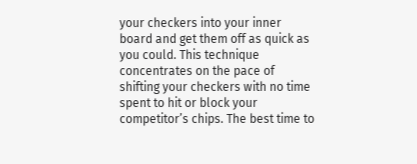your checkers into your inner board and get them off as quick as you could. This technique concentrates on the pace of shifting your checkers with no time spent to hit or block your competitor’s chips. The best time to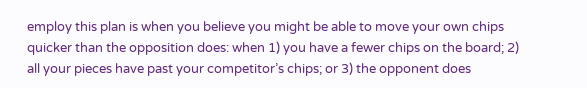employ this plan is when you believe you might be able to move your own chips quicker than the opposition does: when 1) you have a fewer chips on the board; 2) all your pieces have past your competitor’s chips; or 3) the opponent does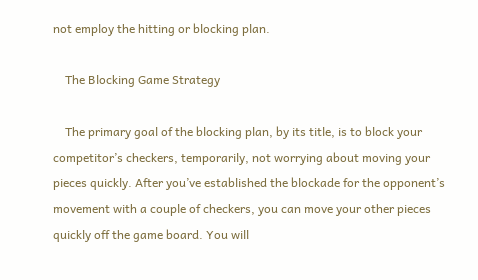not employ the hitting or blocking plan.

    The Blocking Game Strategy

    The primary goal of the blocking plan, by its title, is to block your competitor’s checkers, temporarily, not worrying about moving your pieces quickly. After you’ve established the blockade for the opponent’s movement with a couple of checkers, you can move your other pieces quickly off the game board. You will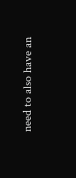need to also have an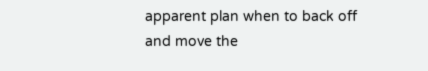apparent plan when to back off and move the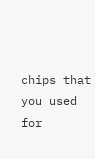chips that you used for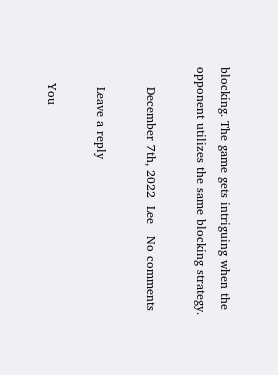blocking. The game gets intriguing when the opponent utilizes the same blocking strategy.

     December 7th, 2022  Lee   No comments

     Leave a reply

    You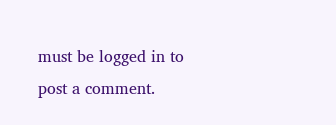must be logged in to post a comment.